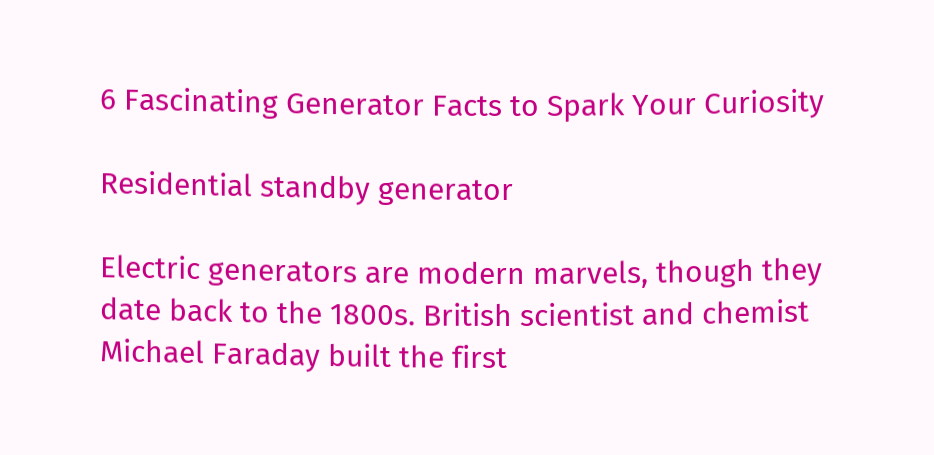6 Fascinating Generator Facts to Spark Your Curiosity

Residential standby generator

Electric generators are modern marvels, though they date back to the 1800s. British scientist and chemist Michael Faraday built the first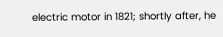electric motor in 1821; shortly after, he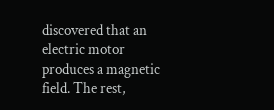discovered that an electric motor produces a magnetic field. The rest,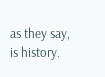as they say, is history.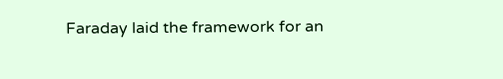Faraday laid the framework for an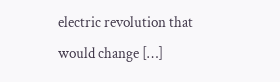electric revolution that would change […]